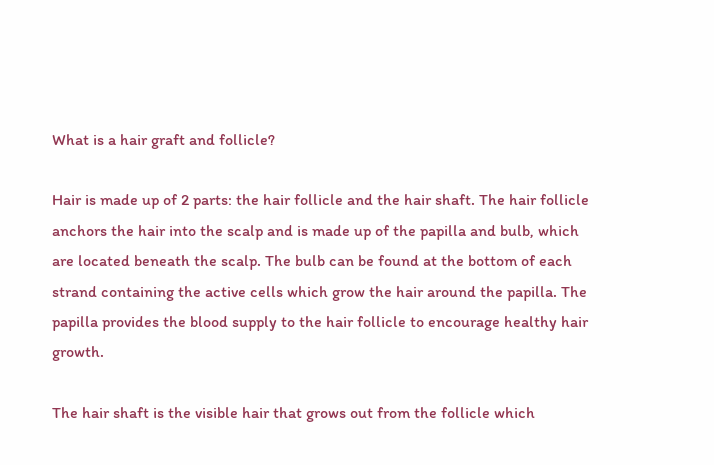What is a hair graft and follicle?

Hair is made up of 2 parts: the hair follicle and the hair shaft. The hair follicle anchors the hair into the scalp and is made up of the papilla and bulb, which are located beneath the scalp. The bulb can be found at the bottom of each strand containing the active cells which grow the hair around the papilla. The papilla provides the blood supply to the hair follicle to encourage healthy hair growth.

The hair shaft is the visible hair that grows out from the follicle which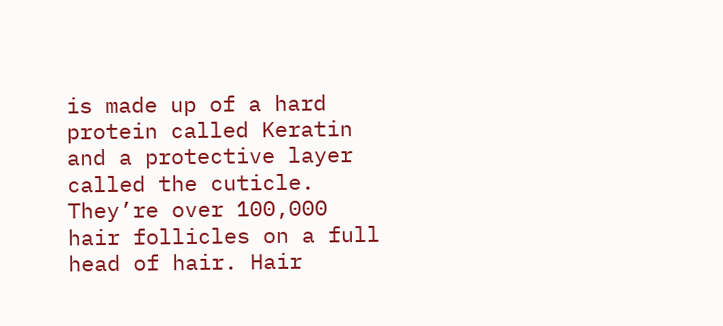is made up of a hard protein called Keratin and a protective layer called the cuticle. They’re over 100,000 hair follicles on a full head of hair. Hair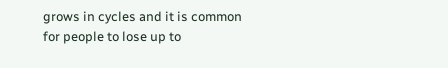grows in cycles and it is common for people to lose up to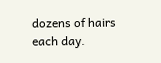dozens of hairs each day.